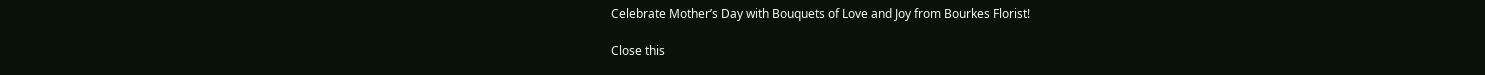Celebrate Mother’s Day with Bouquets of Love and Joy from Bourkes Florist!

Close this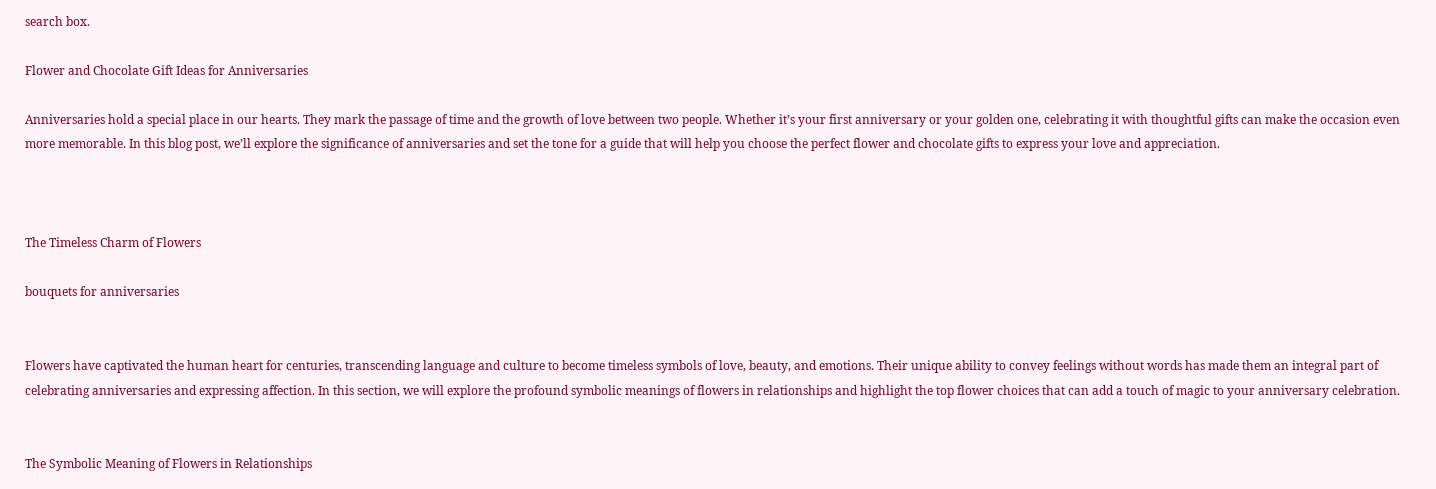search box.

Flower and Chocolate Gift Ideas for Anniversaries

Anniversaries hold a special place in our hearts. They mark the passage of time and the growth of love between two people. Whether it’s your first anniversary or your golden one, celebrating it with thoughtful gifts can make the occasion even more memorable. In this blog post, we’ll explore the significance of anniversaries and set the tone for a guide that will help you choose the perfect flower and chocolate gifts to express your love and appreciation.



The Timeless Charm of Flowers

bouquets for anniversaries


Flowers have captivated the human heart for centuries, transcending language and culture to become timeless symbols of love, beauty, and emotions. Their unique ability to convey feelings without words has made them an integral part of celebrating anniversaries and expressing affection. In this section, we will explore the profound symbolic meanings of flowers in relationships and highlight the top flower choices that can add a touch of magic to your anniversary celebration.


The Symbolic Meaning of Flowers in Relationships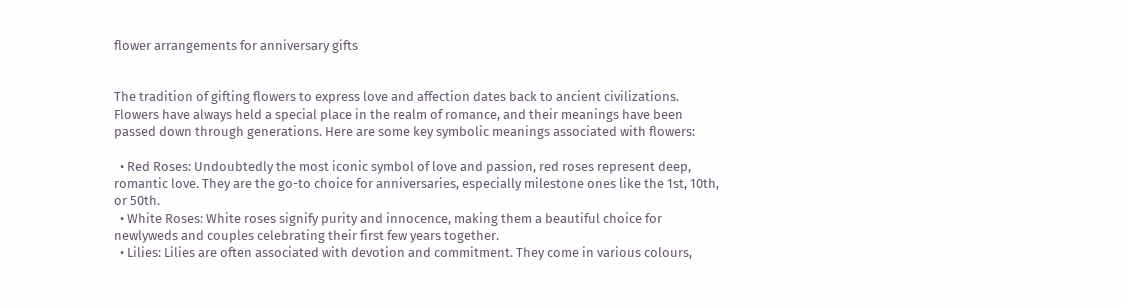flower arrangements for anniversary gifts


The tradition of gifting flowers to express love and affection dates back to ancient civilizations. Flowers have always held a special place in the realm of romance, and their meanings have been passed down through generations. Here are some key symbolic meanings associated with flowers:

  • Red Roses: Undoubtedly the most iconic symbol of love and passion, red roses represent deep, romantic love. They are the go-to choice for anniversaries, especially milestone ones like the 1st, 10th, or 50th.
  • White Roses: White roses signify purity and innocence, making them a beautiful choice for newlyweds and couples celebrating their first few years together.
  • Lilies: Lilies are often associated with devotion and commitment. They come in various colours,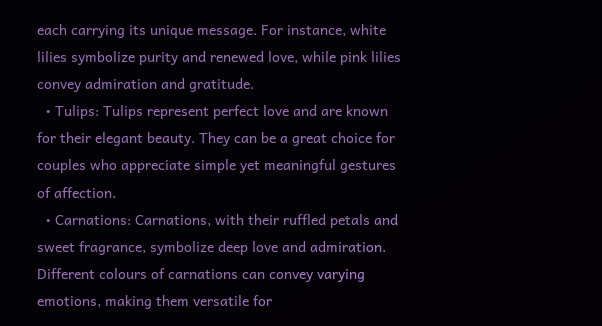each carrying its unique message. For instance, white lilies symbolize purity and renewed love, while pink lilies convey admiration and gratitude.
  • Tulips: Tulips represent perfect love and are known for their elegant beauty. They can be a great choice for couples who appreciate simple yet meaningful gestures of affection.
  • Carnations: Carnations, with their ruffled petals and sweet fragrance, symbolize deep love and admiration. Different colours of carnations can convey varying emotions, making them versatile for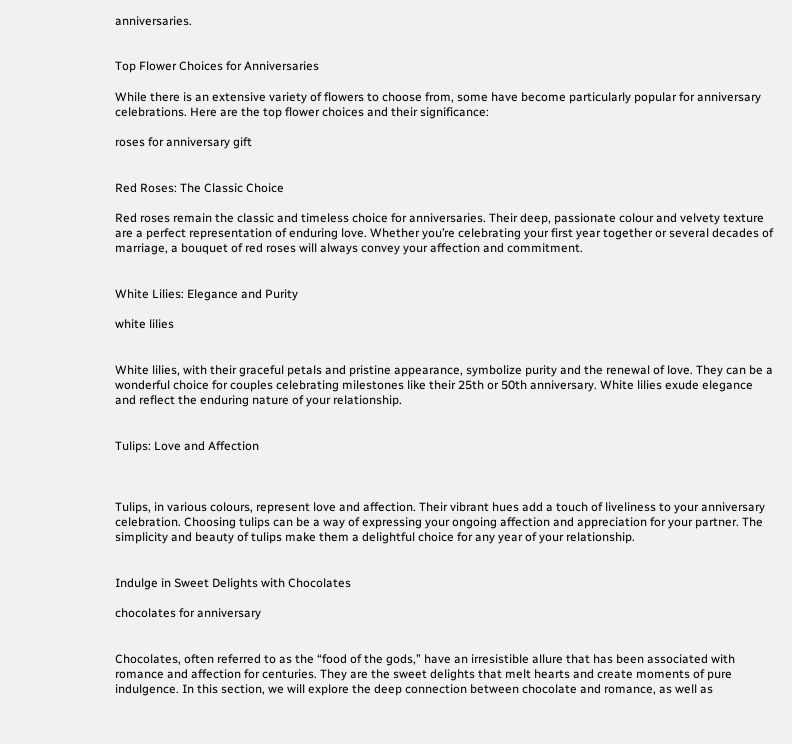anniversaries.


Top Flower Choices for Anniversaries

While there is an extensive variety of flowers to choose from, some have become particularly popular for anniversary celebrations. Here are the top flower choices and their significance:

roses for anniversary gift


Red Roses: The Classic Choice

Red roses remain the classic and timeless choice for anniversaries. Their deep, passionate colour and velvety texture are a perfect representation of enduring love. Whether you’re celebrating your first year together or several decades of marriage, a bouquet of red roses will always convey your affection and commitment.


White Lilies: Elegance and Purity

white lilies


White lilies, with their graceful petals and pristine appearance, symbolize purity and the renewal of love. They can be a wonderful choice for couples celebrating milestones like their 25th or 50th anniversary. White lilies exude elegance and reflect the enduring nature of your relationship.


Tulips: Love and Affection



Tulips, in various colours, represent love and affection. Their vibrant hues add a touch of liveliness to your anniversary celebration. Choosing tulips can be a way of expressing your ongoing affection and appreciation for your partner. The simplicity and beauty of tulips make them a delightful choice for any year of your relationship.


Indulge in Sweet Delights with Chocolates

chocolates for anniversary


Chocolates, often referred to as the “food of the gods,” have an irresistible allure that has been associated with romance and affection for centuries. They are the sweet delights that melt hearts and create moments of pure indulgence. In this section, we will explore the deep connection between chocolate and romance, as well as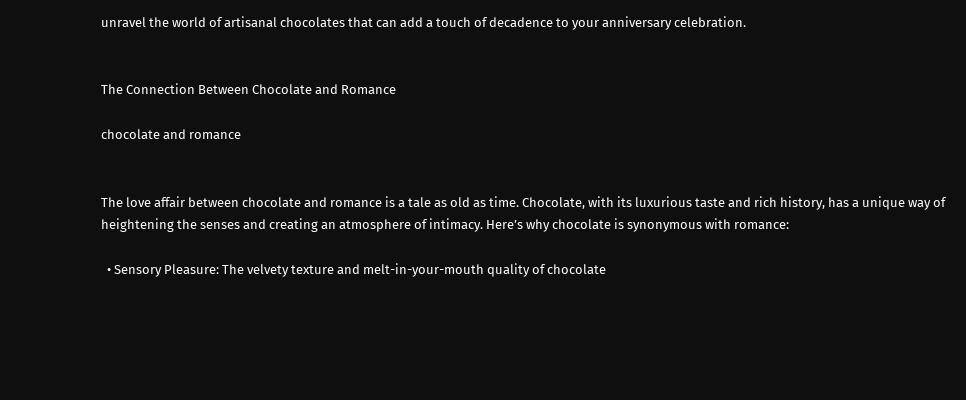unravel the world of artisanal chocolates that can add a touch of decadence to your anniversary celebration.


The Connection Between Chocolate and Romance

chocolate and romance


The love affair between chocolate and romance is a tale as old as time. Chocolate, with its luxurious taste and rich history, has a unique way of heightening the senses and creating an atmosphere of intimacy. Here’s why chocolate is synonymous with romance:

  • Sensory Pleasure: The velvety texture and melt-in-your-mouth quality of chocolate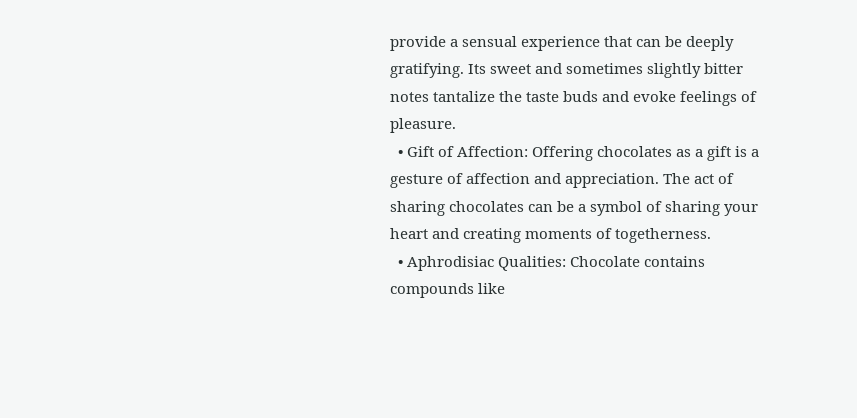provide a sensual experience that can be deeply gratifying. Its sweet and sometimes slightly bitter notes tantalize the taste buds and evoke feelings of pleasure.
  • Gift of Affection: Offering chocolates as a gift is a gesture of affection and appreciation. The act of sharing chocolates can be a symbol of sharing your heart and creating moments of togetherness.
  • Aphrodisiac Qualities: Chocolate contains compounds like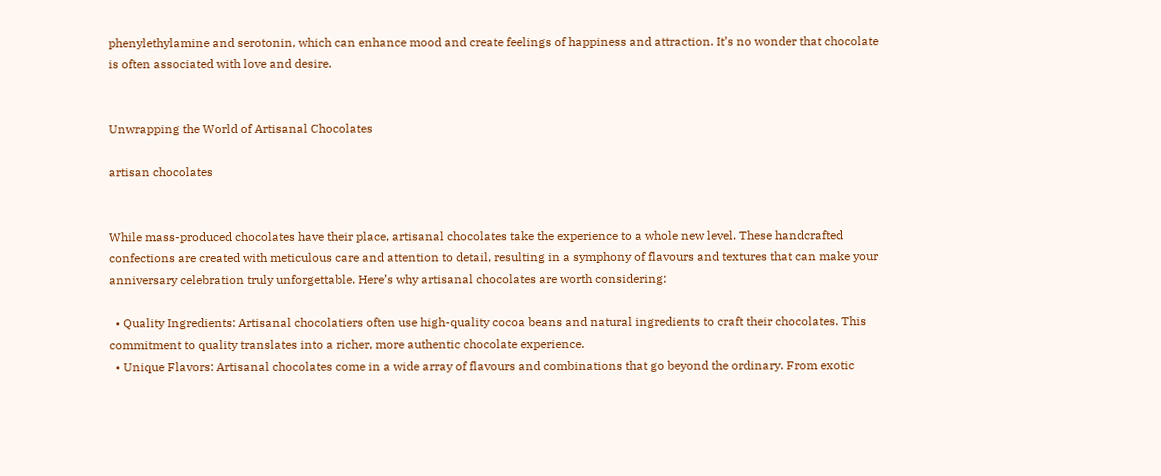phenylethylamine and serotonin, which can enhance mood and create feelings of happiness and attraction. It’s no wonder that chocolate is often associated with love and desire.


Unwrapping the World of Artisanal Chocolates

artisan chocolates


While mass-produced chocolates have their place, artisanal chocolates take the experience to a whole new level. These handcrafted confections are created with meticulous care and attention to detail, resulting in a symphony of flavours and textures that can make your anniversary celebration truly unforgettable. Here’s why artisanal chocolates are worth considering:

  • Quality Ingredients: Artisanal chocolatiers often use high-quality cocoa beans and natural ingredients to craft their chocolates. This commitment to quality translates into a richer, more authentic chocolate experience.
  • Unique Flavors: Artisanal chocolates come in a wide array of flavours and combinations that go beyond the ordinary. From exotic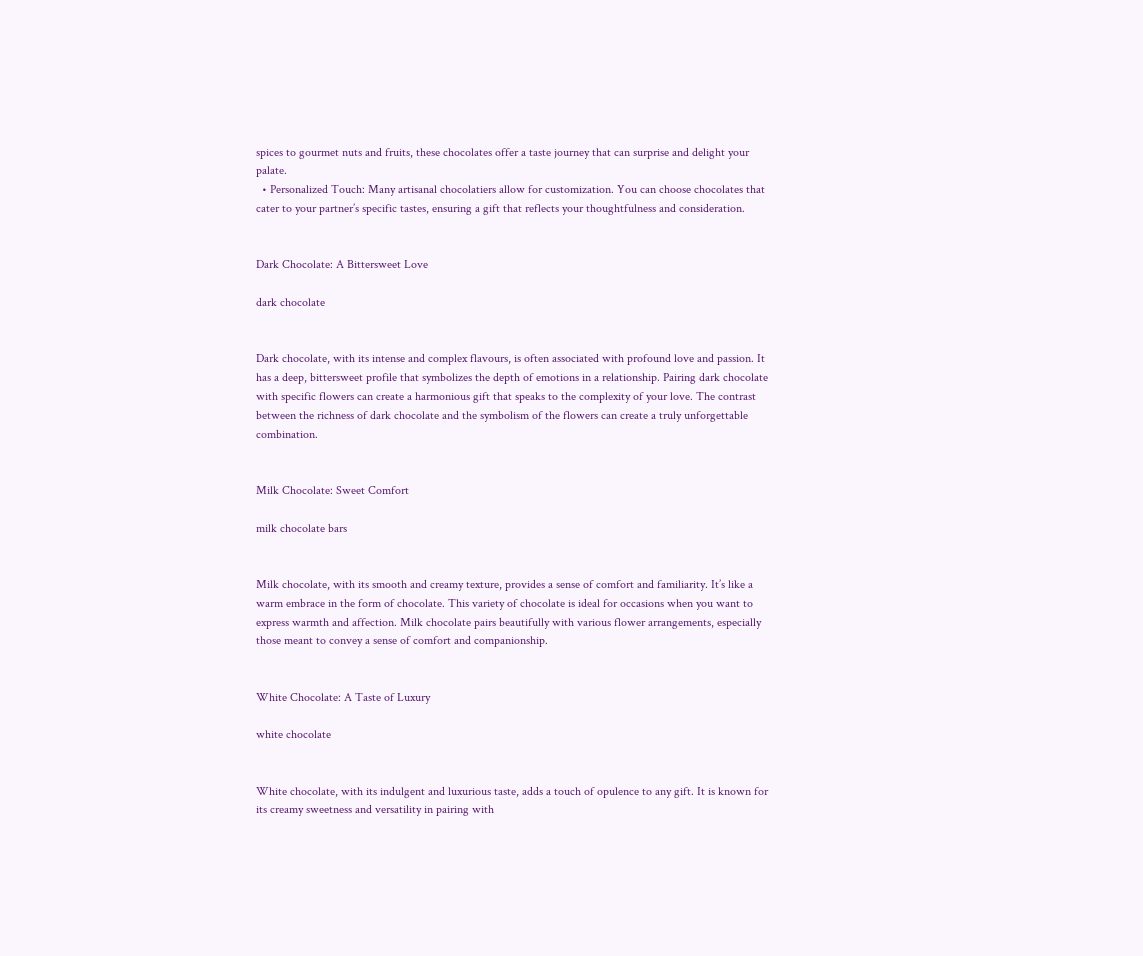spices to gourmet nuts and fruits, these chocolates offer a taste journey that can surprise and delight your palate.
  • Personalized Touch: Many artisanal chocolatiers allow for customization. You can choose chocolates that cater to your partner’s specific tastes, ensuring a gift that reflects your thoughtfulness and consideration.


Dark Chocolate: A Bittersweet Love

dark chocolate


Dark chocolate, with its intense and complex flavours, is often associated with profound love and passion. It has a deep, bittersweet profile that symbolizes the depth of emotions in a relationship. Pairing dark chocolate with specific flowers can create a harmonious gift that speaks to the complexity of your love. The contrast between the richness of dark chocolate and the symbolism of the flowers can create a truly unforgettable combination.


Milk Chocolate: Sweet Comfort

milk chocolate bars


Milk chocolate, with its smooth and creamy texture, provides a sense of comfort and familiarity. It’s like a warm embrace in the form of chocolate. This variety of chocolate is ideal for occasions when you want to express warmth and affection. Milk chocolate pairs beautifully with various flower arrangements, especially those meant to convey a sense of comfort and companionship.


White Chocolate: A Taste of Luxury

white chocolate


White chocolate, with its indulgent and luxurious taste, adds a touch of opulence to any gift. It is known for its creamy sweetness and versatility in pairing with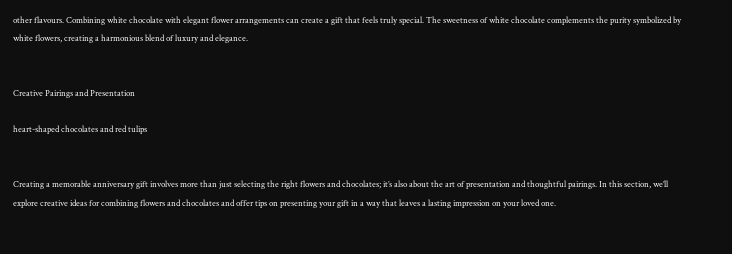other flavours. Combining white chocolate with elegant flower arrangements can create a gift that feels truly special. The sweetness of white chocolate complements the purity symbolized by white flowers, creating a harmonious blend of luxury and elegance.


Creative Pairings and Presentation

heart-shaped chocolates and red tulips


Creating a memorable anniversary gift involves more than just selecting the right flowers and chocolates; it’s also about the art of presentation and thoughtful pairings. In this section, we’ll explore creative ideas for combining flowers and chocolates and offer tips on presenting your gift in a way that leaves a lasting impression on your loved one.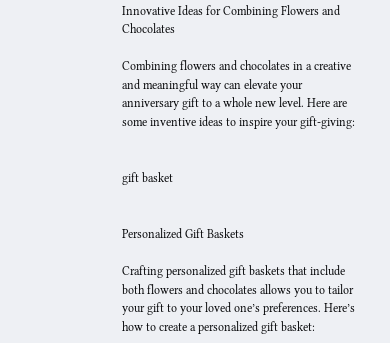Innovative Ideas for Combining Flowers and Chocolates

Combining flowers and chocolates in a creative and meaningful way can elevate your anniversary gift to a whole new level. Here are some inventive ideas to inspire your gift-giving:


gift basket


Personalized Gift Baskets

Crafting personalized gift baskets that include both flowers and chocolates allows you to tailor your gift to your loved one’s preferences. Here’s how to create a personalized gift basket: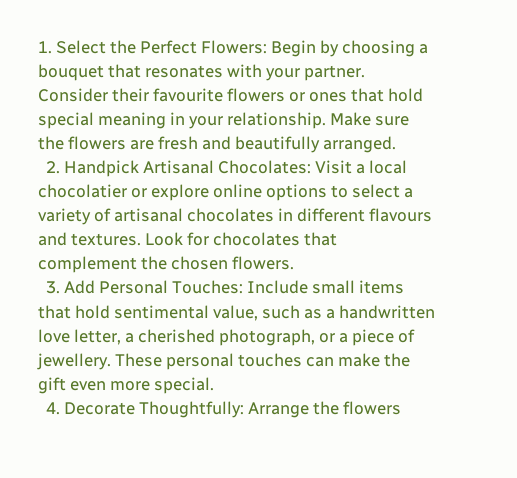1. Select the Perfect Flowers: Begin by choosing a bouquet that resonates with your partner. Consider their favourite flowers or ones that hold special meaning in your relationship. Make sure the flowers are fresh and beautifully arranged.
  2. Handpick Artisanal Chocolates: Visit a local chocolatier or explore online options to select a variety of artisanal chocolates in different flavours and textures. Look for chocolates that complement the chosen flowers.
  3. Add Personal Touches: Include small items that hold sentimental value, such as a handwritten love letter, a cherished photograph, or a piece of jewellery. These personal touches can make the gift even more special.
  4. Decorate Thoughtfully: Arrange the flowers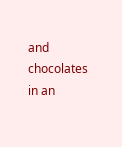and chocolates in an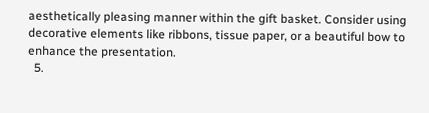aesthetically pleasing manner within the gift basket. Consider using decorative elements like ribbons, tissue paper, or a beautiful bow to enhance the presentation.
  5.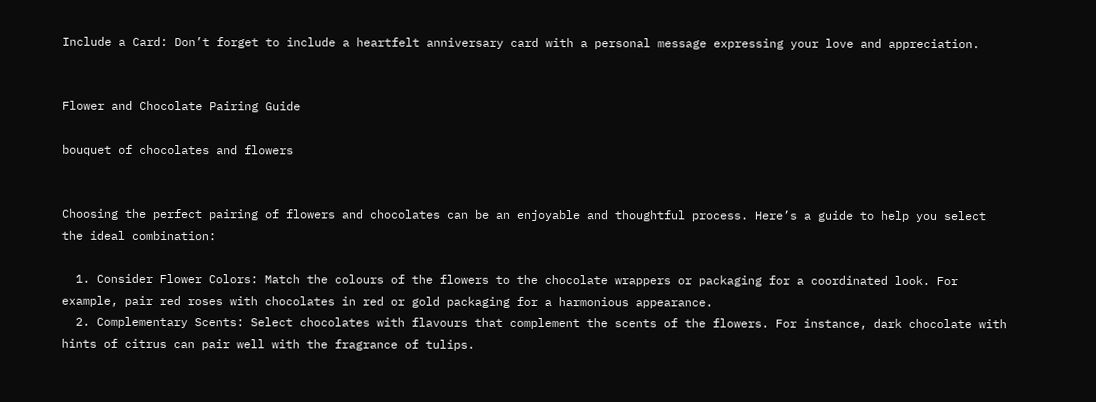Include a Card: Don’t forget to include a heartfelt anniversary card with a personal message expressing your love and appreciation.


Flower and Chocolate Pairing Guide

bouquet of chocolates and flowers


Choosing the perfect pairing of flowers and chocolates can be an enjoyable and thoughtful process. Here’s a guide to help you select the ideal combination:

  1. Consider Flower Colors: Match the colours of the flowers to the chocolate wrappers or packaging for a coordinated look. For example, pair red roses with chocolates in red or gold packaging for a harmonious appearance.
  2. Complementary Scents: Select chocolates with flavours that complement the scents of the flowers. For instance, dark chocolate with hints of citrus can pair well with the fragrance of tulips.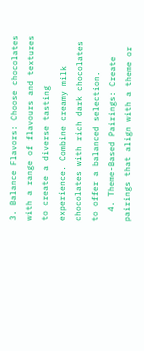3. Balance Flavors: Choose chocolates with a range of flavours and textures to create a diverse tasting experience. Combine creamy milk chocolates with rich dark chocolates to offer a balanced selection.
  4. Theme-Based Pairings: Create pairings that align with a theme or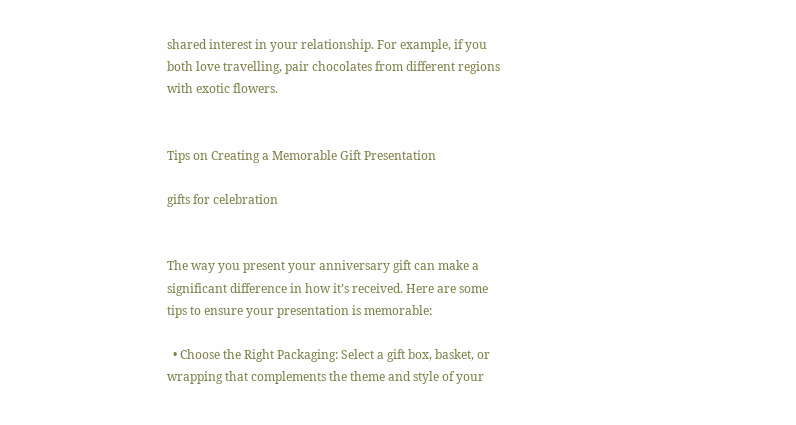shared interest in your relationship. For example, if you both love travelling, pair chocolates from different regions with exotic flowers.


Tips on Creating a Memorable Gift Presentation

gifts for celebration


The way you present your anniversary gift can make a significant difference in how it’s received. Here are some tips to ensure your presentation is memorable:

  • Choose the Right Packaging: Select a gift box, basket, or wrapping that complements the theme and style of your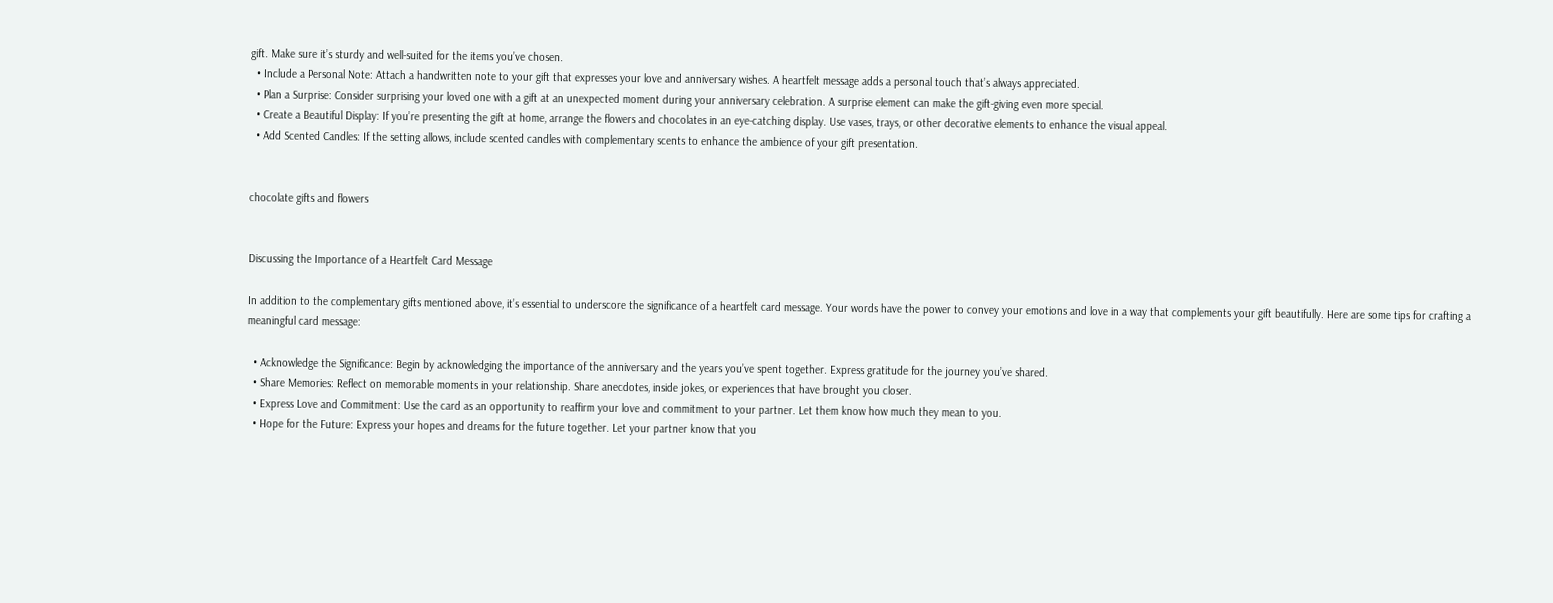gift. Make sure it’s sturdy and well-suited for the items you’ve chosen.
  • Include a Personal Note: Attach a handwritten note to your gift that expresses your love and anniversary wishes. A heartfelt message adds a personal touch that’s always appreciated.
  • Plan a Surprise: Consider surprising your loved one with a gift at an unexpected moment during your anniversary celebration. A surprise element can make the gift-giving even more special.
  • Create a Beautiful Display: If you’re presenting the gift at home, arrange the flowers and chocolates in an eye-catching display. Use vases, trays, or other decorative elements to enhance the visual appeal.
  • Add Scented Candles: If the setting allows, include scented candles with complementary scents to enhance the ambience of your gift presentation.


chocolate gifts and flowers


Discussing the Importance of a Heartfelt Card Message

In addition to the complementary gifts mentioned above, it’s essential to underscore the significance of a heartfelt card message. Your words have the power to convey your emotions and love in a way that complements your gift beautifully. Here are some tips for crafting a meaningful card message:

  • Acknowledge the Significance: Begin by acknowledging the importance of the anniversary and the years you’ve spent together. Express gratitude for the journey you’ve shared.
  • Share Memories: Reflect on memorable moments in your relationship. Share anecdotes, inside jokes, or experiences that have brought you closer.
  • Express Love and Commitment: Use the card as an opportunity to reaffirm your love and commitment to your partner. Let them know how much they mean to you.
  • Hope for the Future: Express your hopes and dreams for the future together. Let your partner know that you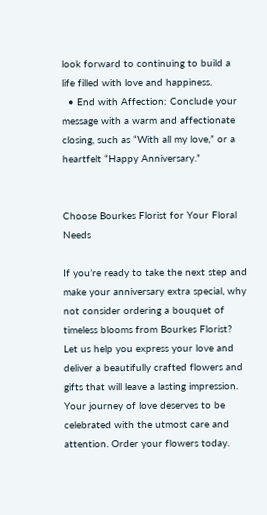look forward to continuing to build a life filled with love and happiness.
  • End with Affection: Conclude your message with a warm and affectionate closing, such as “With all my love,” or a heartfelt “Happy Anniversary.”


Choose Bourkes Florist for Your Floral Needs

If you’re ready to take the next step and make your anniversary extra special, why not consider ordering a bouquet of timeless blooms from Bourkes Florist? Let us help you express your love and deliver a beautifully crafted flowers and gifts that will leave a lasting impression. Your journey of love deserves to be celebrated with the utmost care and attention. Order your flowers today.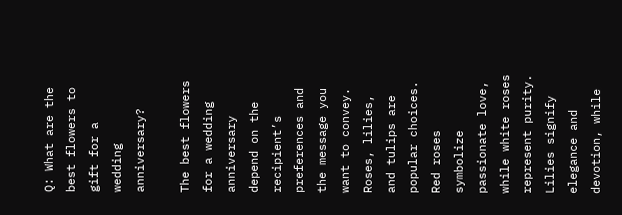Q: What are the best flowers to gift for a wedding anniversary?

The best flowers for a wedding anniversary depend on the recipient’s preferences and the message you want to convey. Roses, lilies, and tulips are popular choices. Red roses symbolize passionate love, while white roses represent purity. Lilies signify elegance and devotion, while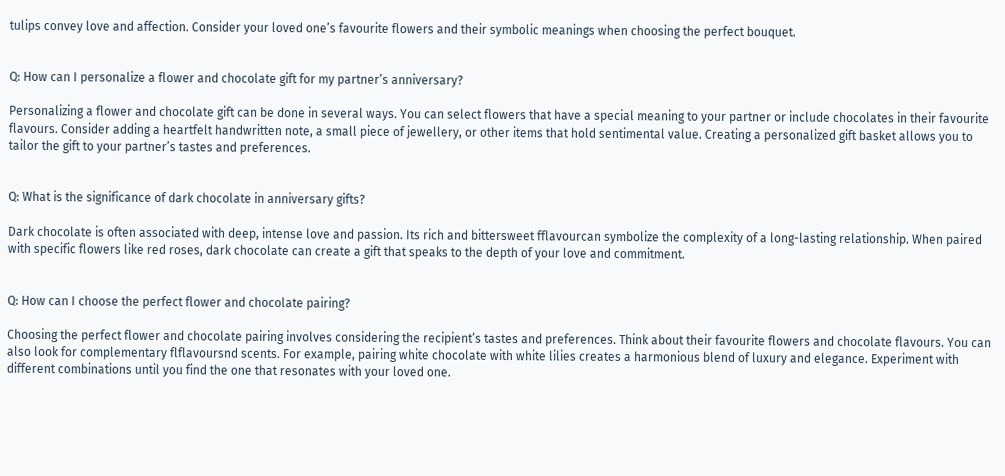tulips convey love and affection. Consider your loved one’s favourite flowers and their symbolic meanings when choosing the perfect bouquet.


Q: How can I personalize a flower and chocolate gift for my partner’s anniversary?

Personalizing a flower and chocolate gift can be done in several ways. You can select flowers that have a special meaning to your partner or include chocolates in their favourite flavours. Consider adding a heartfelt handwritten note, a small piece of jewellery, or other items that hold sentimental value. Creating a personalized gift basket allows you to tailor the gift to your partner’s tastes and preferences.


Q: What is the significance of dark chocolate in anniversary gifts?

Dark chocolate is often associated with deep, intense love and passion. Its rich and bittersweet fflavourcan symbolize the complexity of a long-lasting relationship. When paired with specific flowers like red roses, dark chocolate can create a gift that speaks to the depth of your love and commitment.


Q: How can I choose the perfect flower and chocolate pairing?

Choosing the perfect flower and chocolate pairing involves considering the recipient’s tastes and preferences. Think about their favourite flowers and chocolate flavours. You can also look for complementary flflavoursnd scents. For example, pairing white chocolate with white lilies creates a harmonious blend of luxury and elegance. Experiment with different combinations until you find the one that resonates with your loved one.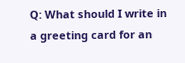Q: What should I write in a greeting card for an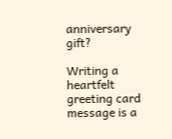anniversary gift?

Writing a heartfelt greeting card message is a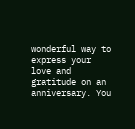wonderful way to express your love and gratitude on an anniversary. You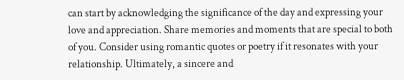can start by acknowledging the significance of the day and expressing your love and appreciation. Share memories and moments that are special to both of you. Consider using romantic quotes or poetry if it resonates with your relationship. Ultimately, a sincere and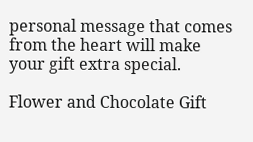personal message that comes from the heart will make your gift extra special.

Flower and Chocolate Gift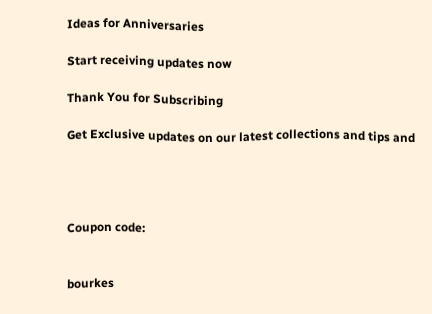Ideas for Anniversaries

Start receiving updates now

Thank You for Subscribing

Get Exclusive updates on our latest collections and tips and




Coupon code:


bourkes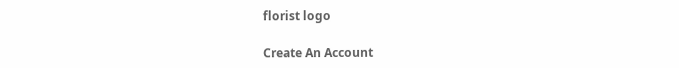florist logo

Create An Account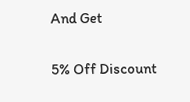And Get

5% Off Discount